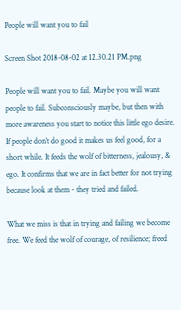People will want you to fail

Screen Shot 2018-08-02 at 12.30.21 PM.png

People will want you to fail. Maybe you will want people to fail. Subconsciously maybe, but then with more awareness you start to notice this little ego desire. If people don’t do good it makes us feel good, for a short while. It feeds the wolf of bitterness, jealousy, & ego. It confirms that we are in fact better for not trying because look at them - they tried and failed.

What we miss is that in trying and failing we become free. We feed the wolf of courage, of resilience; freed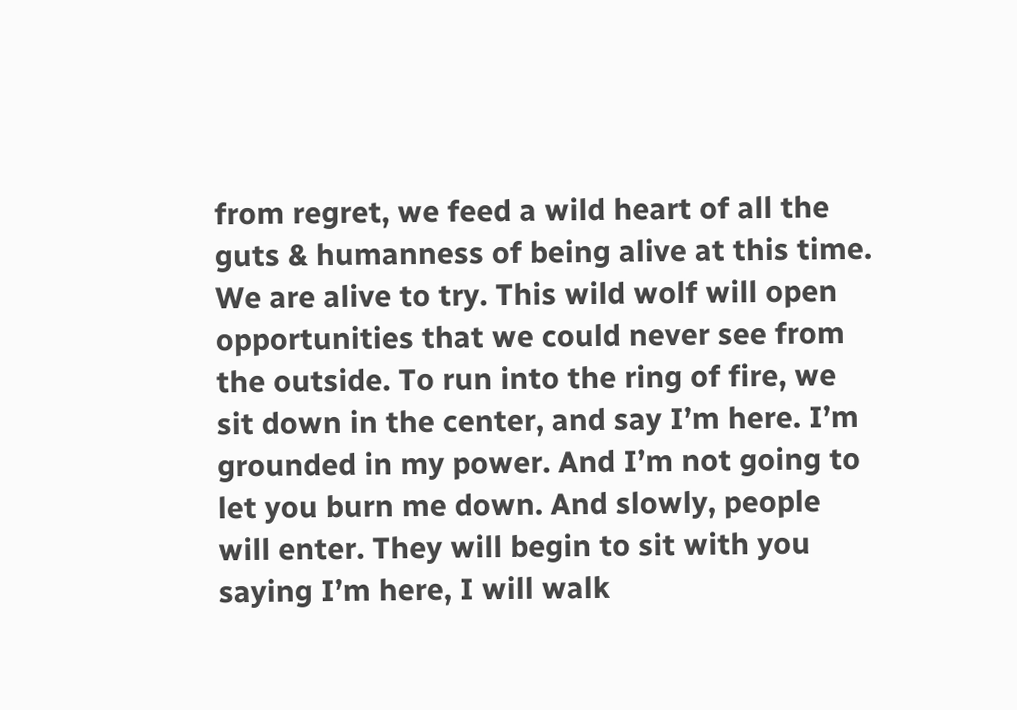from regret, we feed a wild heart of all the guts & humanness of being alive at this time. We are alive to try. This wild wolf will open opportunities that we could never see from the outside. To run into the ring of fire, we sit down in the center, and say I’m here. I’m grounded in my power. And I’m not going to let you burn me down. And slowly, people will enter. They will begin to sit with you saying I’m here, I will walk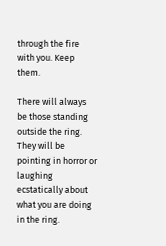through the fire with you. Keep them.

There will always be those standing outside the ring. They will be pointing in horror or laughing ecstatically about what you are doing in the ring.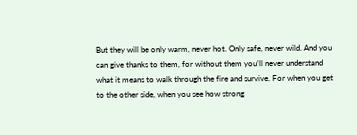But they will be only warm, never hot. Only safe, never wild. And you can give thanks to them, for without them you’ll never understand what it means to walk through the fire and survive. For when you get to the other side, when you see how strong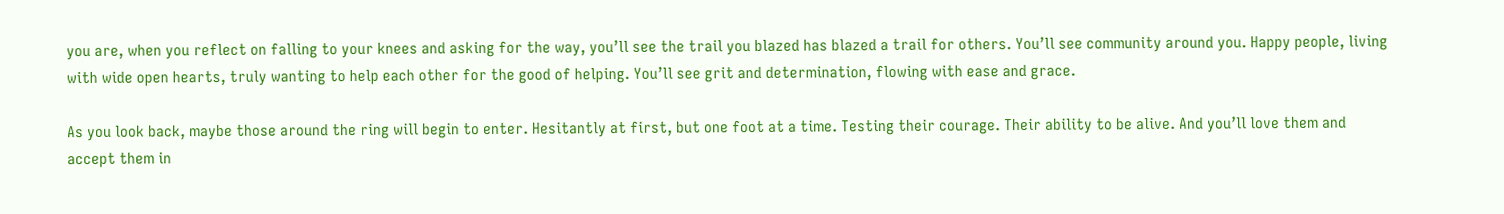you are, when you reflect on falling to your knees and asking for the way, you’ll see the trail you blazed has blazed a trail for others. You’ll see community around you. Happy people, living with wide open hearts, truly wanting to help each other for the good of helping. You’ll see grit and determination, flowing with ease and grace.

As you look back, maybe those around the ring will begin to enter. Hesitantly at first, but one foot at a time. Testing their courage. Their ability to be alive. And you’ll love them and accept them in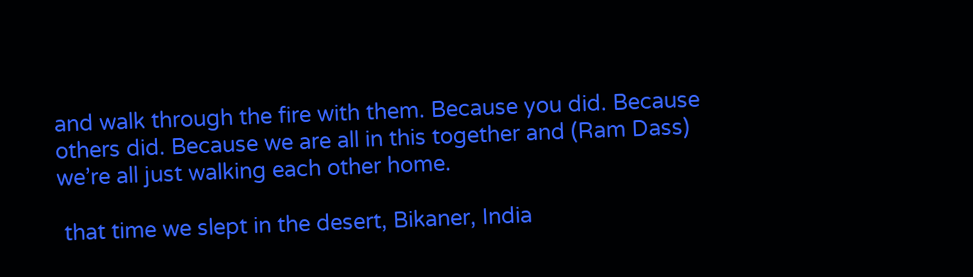and walk through the fire with them. Because you did. Because others did. Because we are all in this together and (Ram Dass) we’re all just walking each other home.

 that time we slept in the desert, Bikaner, India